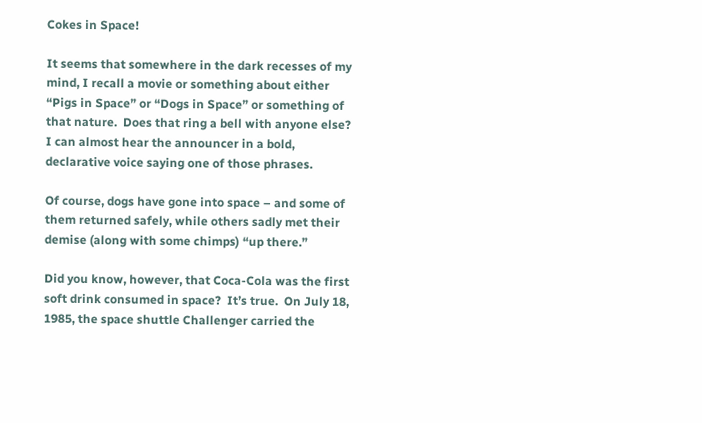Cokes in Space!

It seems that somewhere in the dark recesses of my mind, I recall a movie or something about either “Pigs in Space” or “Dogs in Space” or something of that nature.  Does that ring a bell with anyone else?  I can almost hear the announcer in a bold, declarative voice saying one of those phrases.

Of course, dogs have gone into space – and some of them returned safely, while others sadly met their demise (along with some chimps) “up there.”

Did you know, however, that Coca-Cola was the first soft drink consumed in space?  It’s true.  On July 18, 1985, the space shuttle Challenger carried the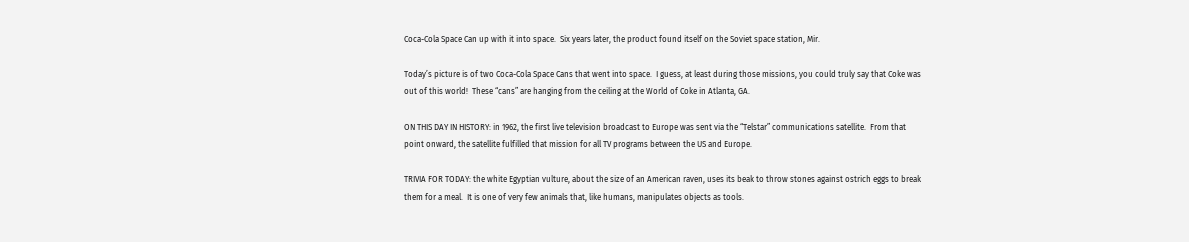Coca-Cola Space Can up with it into space.  Six years later, the product found itself on the Soviet space station, Mir.

Today’s picture is of two Coca-Cola Space Cans that went into space.  I guess, at least during those missions, you could truly say that Coke was out of this world!  These “cans” are hanging from the ceiling at the World of Coke in Atlanta, GA.

ON THIS DAY IN HISTORY: in 1962, the first live television broadcast to Europe was sent via the “Telstar” communications satellite.  From that point onward, the satellite fulfilled that mission for all TV programs between the US and Europe.

TRIVIA FOR TODAY: the white Egyptian vulture, about the size of an American raven, uses its beak to throw stones against ostrich eggs to break them for a meal.  It is one of very few animals that, like humans, manipulates objects as tools.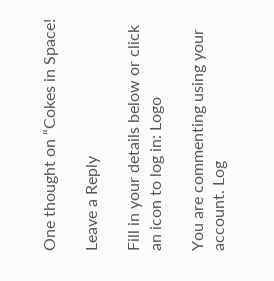One thought on “Cokes in Space!

Leave a Reply

Fill in your details below or click an icon to log in: Logo

You are commenting using your account. Log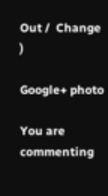Out /  Change )

Google+ photo

You are commenting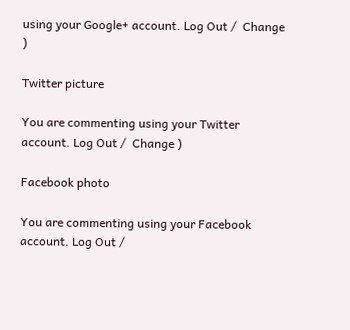using your Google+ account. Log Out /  Change )

Twitter picture

You are commenting using your Twitter account. Log Out /  Change )

Facebook photo

You are commenting using your Facebook account. Log Out /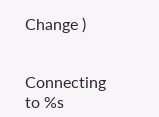Change )


Connecting to %s